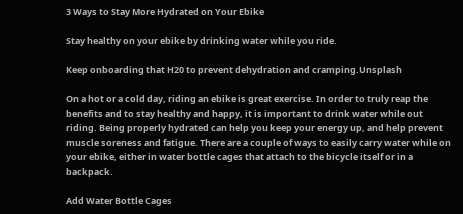3 Ways to Stay More Hydrated on Your Ebike

Stay healthy on your ebike by drinking water while you ride.

Keep onboarding that H20 to prevent dehydration and cramping.Unsplash

On a hot or a cold day, riding an ebike is great exercise. In order to truly reap the benefits and to stay healthy and happy, it is important to drink water while out riding. Being properly hydrated can help you keep your energy up, and help prevent muscle soreness and fatigue. There are a couple of ways to easily carry water while on your ebike, either in water bottle cages that attach to the bicycle itself or in a backpack.

Add Water Bottle Cages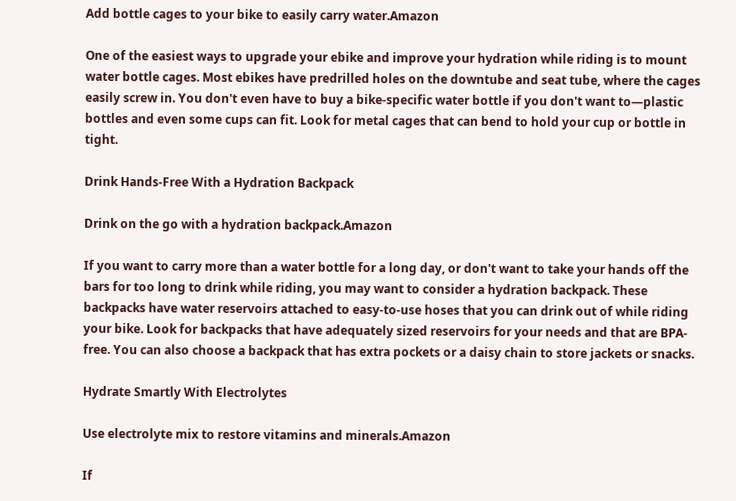Add bottle cages to your bike to easily carry water.Amazon

One of the easiest ways to upgrade your ebike and improve your hydration while riding is to mount water bottle cages. Most ebikes have predrilled holes on the downtube and seat tube, where the cages easily screw in. You don't even have to buy a bike-specific water bottle if you don't want to—plastic bottles and even some cups can fit. Look for metal cages that can bend to hold your cup or bottle in tight.

Drink Hands-Free With a Hydration Backpack

Drink on the go with a hydration backpack.Amazon

If you want to carry more than a water bottle for a long day, or don't want to take your hands off the bars for too long to drink while riding, you may want to consider a hydration backpack. These backpacks have water reservoirs attached to easy-to-use hoses that you can drink out of while riding your bike. Look for backpacks that have adequately sized reservoirs for your needs and that are BPA-free. You can also choose a backpack that has extra pockets or a daisy chain to store jackets or snacks.

Hydrate Smartly With Electrolytes

Use electrolyte mix to restore vitamins and minerals.Amazon

If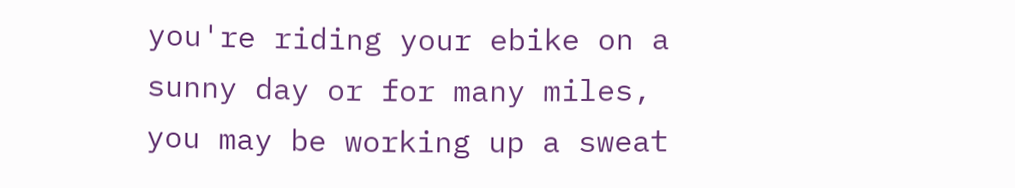you're riding your ebike on a sunny day or for many miles, you may be working up a sweat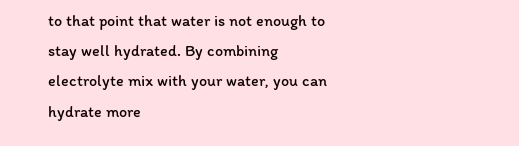to that point that water is not enough to stay well hydrated. By combining electrolyte mix with your water, you can hydrate more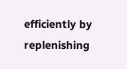efficiently by replenishing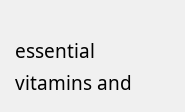essential vitamins and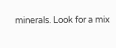minerals. Look for a mix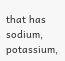that has sodium, potassium,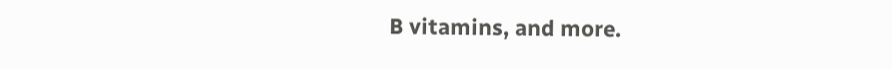B vitamins, and more.